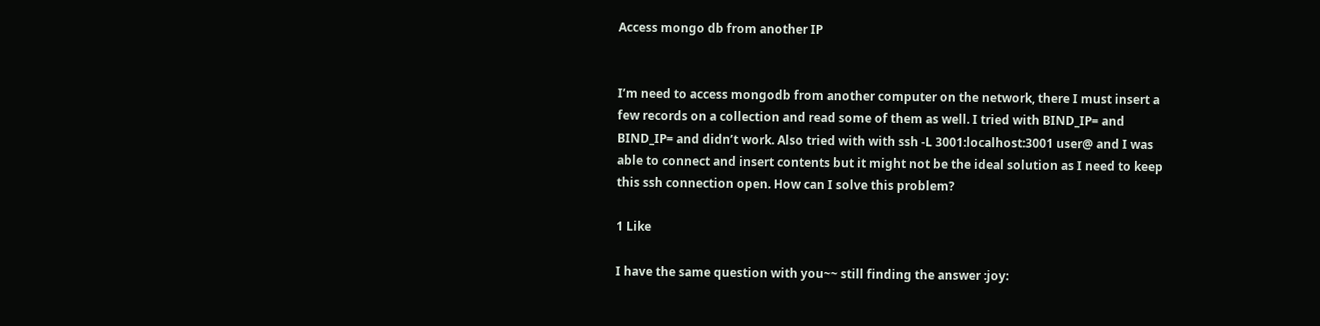Access mongo db from another IP


I’m need to access mongodb from another computer on the network, there I must insert a few records on a collection and read some of them as well. I tried with BIND_IP= and BIND_IP= and didn’t work. Also tried with with ssh -L 3001:localhost:3001 user@ and I was able to connect and insert contents but it might not be the ideal solution as I need to keep this ssh connection open. How can I solve this problem?

1 Like

I have the same question with you~~ still finding the answer :joy: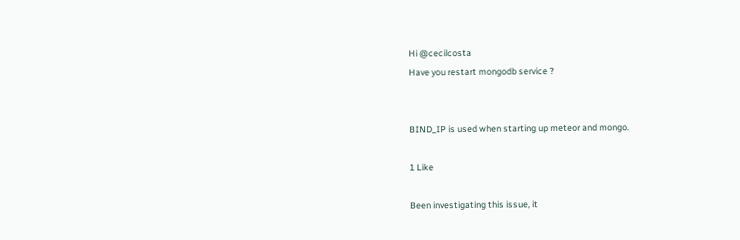Hi @cecilcosta
Have you restart mongodb service ?


BIND_IP is used when starting up meteor and mongo.

1 Like

Been investigating this issue, it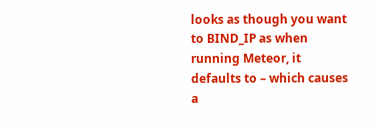looks as though you want to BIND_IP as when running Meteor, it defaults to – which causes a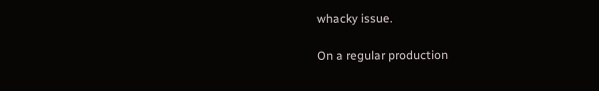whacky issue.

On a regular production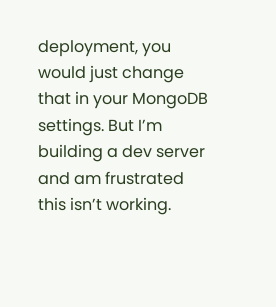deployment, you would just change that in your MongoDB settings. But I’m building a dev server and am frustrated this isn’t working.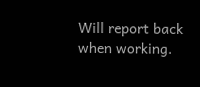Will report back when working.